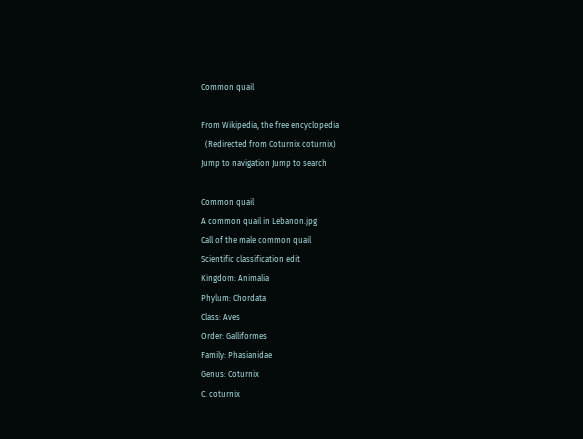Common quail

From Wikipedia, the free encyclopedia
  (Redirected from Coturnix coturnix)
Jump to navigation Jump to search

Common quail
A common quail in Lebanon.jpg
Call of the male common quail
Scientific classification edit
Kingdom: Animalia
Phylum: Chordata
Class: Aves
Order: Galliformes
Family: Phasianidae
Genus: Coturnix
C. coturnix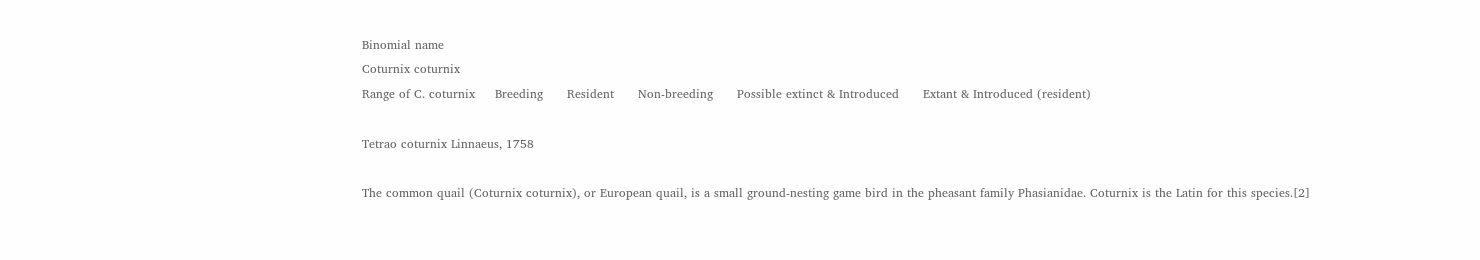Binomial name
Coturnix coturnix
Range of C. coturnix     Breeding      Resident      Non-breeding      Possible extinct & Introduced      Extant & Introduced (resident)

Tetrao coturnix Linnaeus, 1758

The common quail (Coturnix coturnix), or European quail, is a small ground-nesting game bird in the pheasant family Phasianidae. Coturnix is the Latin for this species.[2]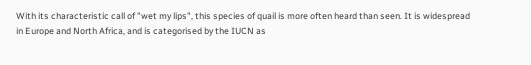With its characteristic call of "wet my lips", this species of quail is more often heard than seen. It is widespread in Europe and North Africa, and is categorised by the IUCN as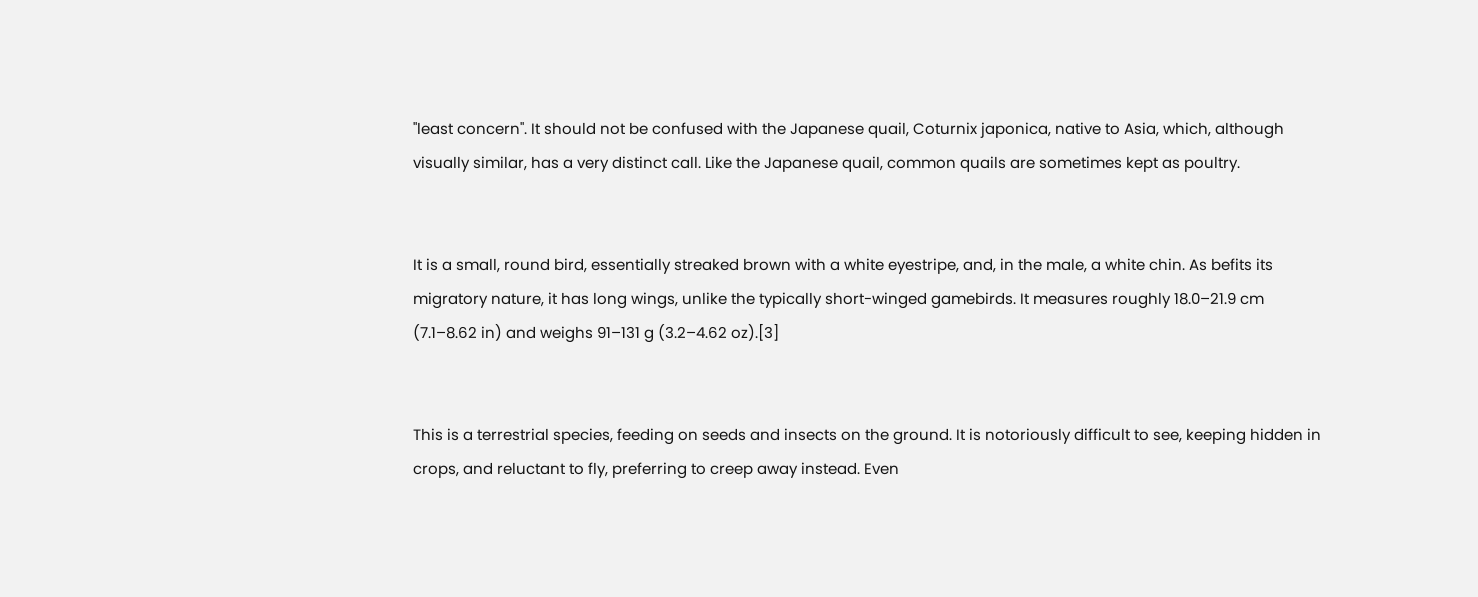"least concern". It should not be confused with the Japanese quail, Coturnix japonica, native to Asia, which, although visually similar, has a very distinct call. Like the Japanese quail, common quails are sometimes kept as poultry.


It is a small, round bird, essentially streaked brown with a white eyestripe, and, in the male, a white chin. As befits its migratory nature, it has long wings, unlike the typically short-winged gamebirds. It measures roughly 18.0–21.9 cm (7.1–8.62 in) and weighs 91–131 g (3.2–4.62 oz).[3]


This is a terrestrial species, feeding on seeds and insects on the ground. It is notoriously difficult to see, keeping hidden in crops, and reluctant to fly, preferring to creep away instead. Even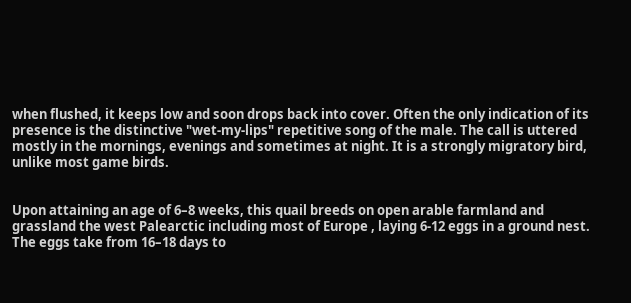when flushed, it keeps low and soon drops back into cover. Often the only indication of its presence is the distinctive "wet-my-lips" repetitive song of the male. The call is uttered mostly in the mornings, evenings and sometimes at night. It is a strongly migratory bird, unlike most game birds.


Upon attaining an age of 6–8 weeks, this quail breeds on open arable farmland and grassland the west Palearctic including most of Europe , laying 6-12 eggs in a ground nest. The eggs take from 16–18 days to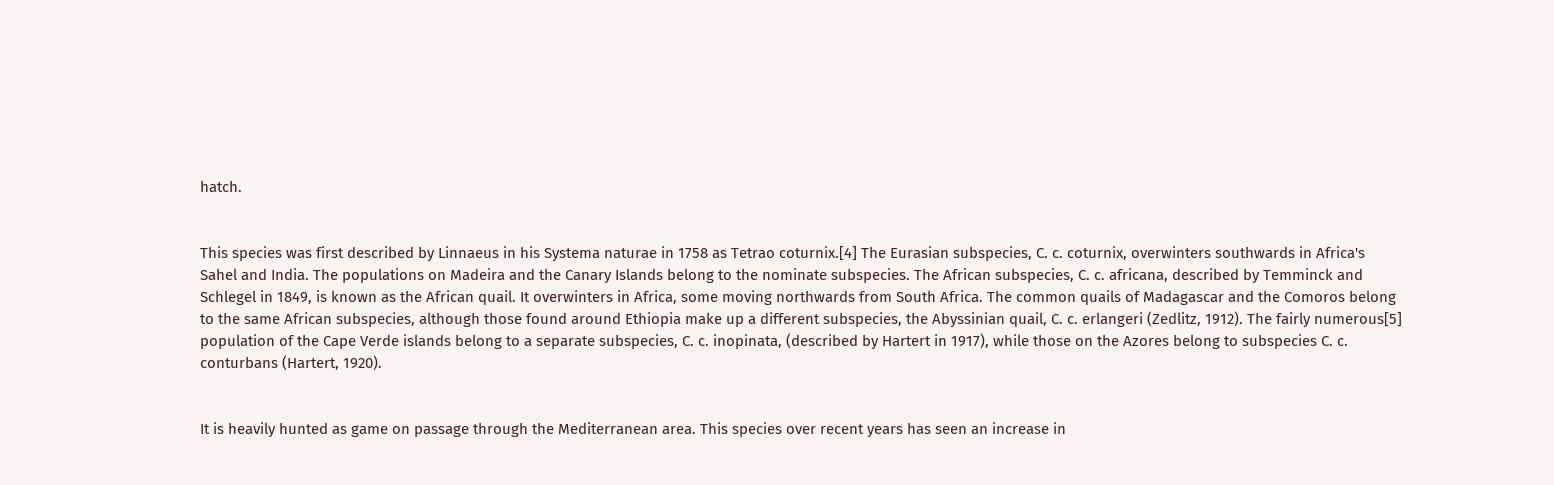hatch.


This species was first described by Linnaeus in his Systema naturae in 1758 as Tetrao coturnix.[4] The Eurasian subspecies, C. c. coturnix, overwinters southwards in Africa's Sahel and India. The populations on Madeira and the Canary Islands belong to the nominate subspecies. The African subspecies, C. c. africana, described by Temminck and Schlegel in 1849, is known as the African quail. It overwinters in Africa, some moving northwards from South Africa. The common quails of Madagascar and the Comoros belong to the same African subspecies, although those found around Ethiopia make up a different subspecies, the Abyssinian quail, C. c. erlangeri (Zedlitz, 1912). The fairly numerous[5] population of the Cape Verde islands belong to a separate subspecies, C. c. inopinata, (described by Hartert in 1917), while those on the Azores belong to subspecies C. c. conturbans (Hartert, 1920).


It is heavily hunted as game on passage through the Mediterranean area. This species over recent years has seen an increase in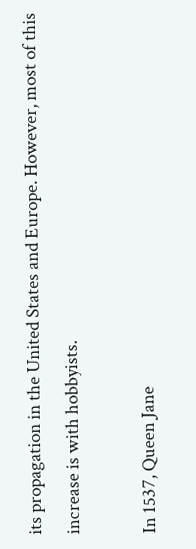its propagation in the United States and Europe. However, most of this increase is with hobbyists.

In 1537, Queen Jane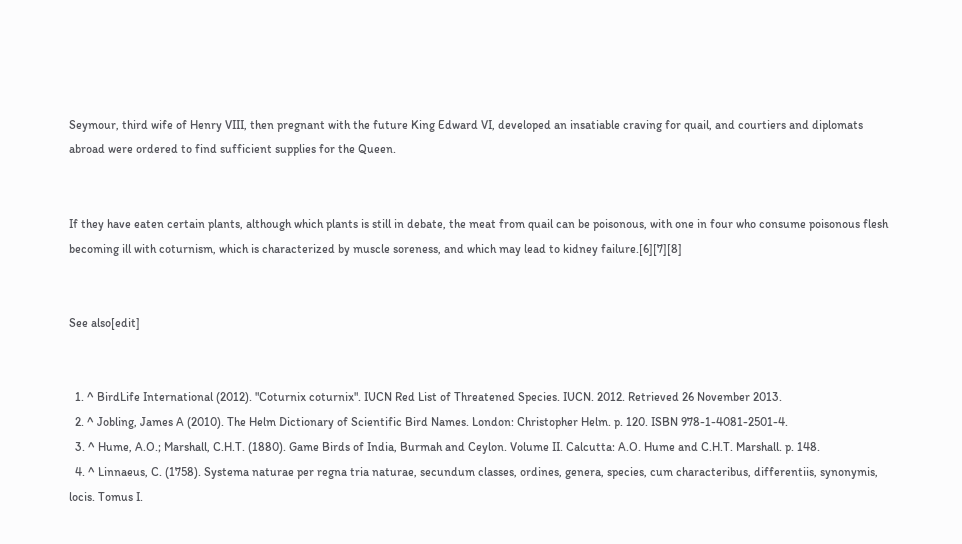Seymour, third wife of Henry VIII, then pregnant with the future King Edward VI, developed an insatiable craving for quail, and courtiers and diplomats abroad were ordered to find sufficient supplies for the Queen.


If they have eaten certain plants, although which plants is still in debate, the meat from quail can be poisonous, with one in four who consume poisonous flesh becoming ill with coturnism, which is characterized by muscle soreness, and which may lead to kidney failure.[6][7][8]


See also[edit]


  1. ^ BirdLife International (2012). "Coturnix coturnix". IUCN Red List of Threatened Species. IUCN. 2012. Retrieved 26 November 2013.
  2. ^ Jobling, James A (2010). The Helm Dictionary of Scientific Bird Names. London: Christopher Helm. p. 120. ISBN 978-1-4081-2501-4.
  3. ^ Hume, A.O.; Marshall, C.H.T. (1880). Game Birds of India, Burmah and Ceylon. Volume II. Calcutta: A.O. Hume and C.H.T. Marshall. p. 148.
  4. ^ Linnaeus, C. (1758). Systema naturae per regna tria naturae, secundum classes, ordines, genera, species, cum characteribus, differentiis, synonymis, locis. Tomus I.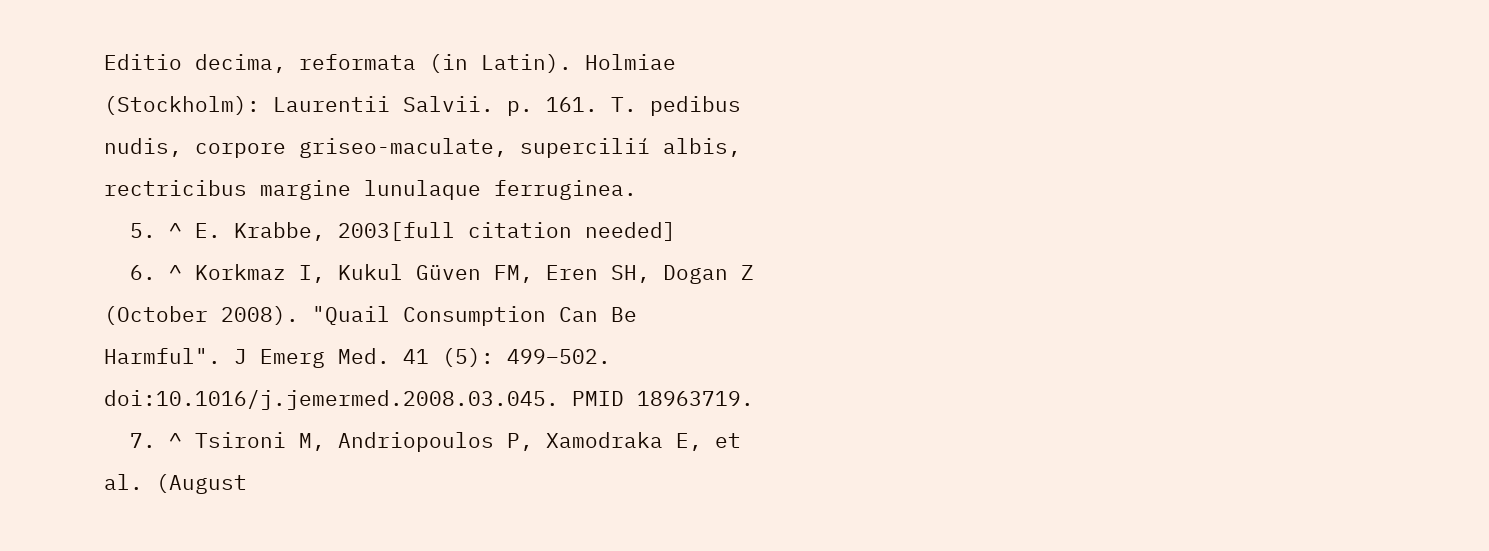Editio decima, reformata (in Latin). Holmiae (Stockholm): Laurentii Salvii. p. 161. T. pedibus nudis, corpore griseo-maculate, supercilií albis, rectricibus margine lunulaque ferruginea.
  5. ^ E. Krabbe, 2003[full citation needed]
  6. ^ Korkmaz I, Kukul Güven FM, Eren SH, Dogan Z (October 2008). "Quail Consumption Can Be Harmful". J Emerg Med. 41 (5): 499–502. doi:10.1016/j.jemermed.2008.03.045. PMID 18963719.
  7. ^ Tsironi M, Andriopoulos P, Xamodraka E, et al. (August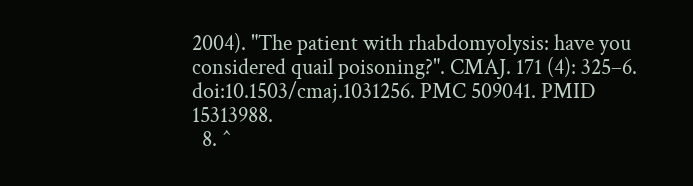2004). "The patient with rhabdomyolysis: have you considered quail poisoning?". CMAJ. 171 (4): 325–6. doi:10.1503/cmaj.1031256. PMC 509041. PMID 15313988.
  8. ^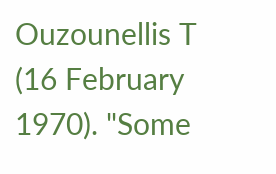Ouzounellis T (16 February 1970). "Some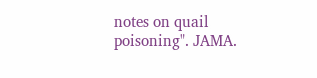notes on quail poisoning". JAMA.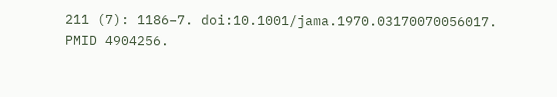211 (7): 1186–7. doi:10.1001/jama.1970.03170070056017. PMID 4904256.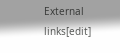External links[edit]